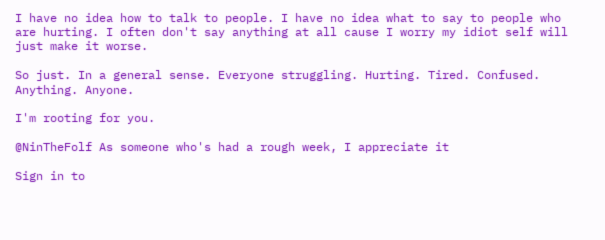I have no idea how to talk to people. I have no idea what to say to people who are hurting. I often don't say anything at all cause I worry my idiot self will just make it worse.

So just. In a general sense. Everyone struggling. Hurting. Tired. Confused. Anything. Anyone.

I'm rooting for you.

@NinTheFolf As someone who's had a rough week, I appreciate it

Sign in to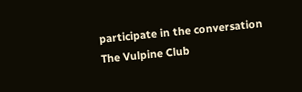participate in the conversation
The Vulpine Club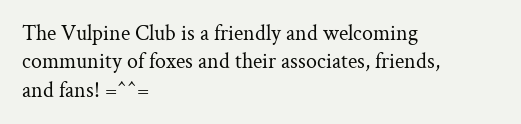The Vulpine Club is a friendly and welcoming community of foxes and their associates, friends, and fans! =^^=